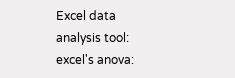Excel data analysis tool: excel's anova: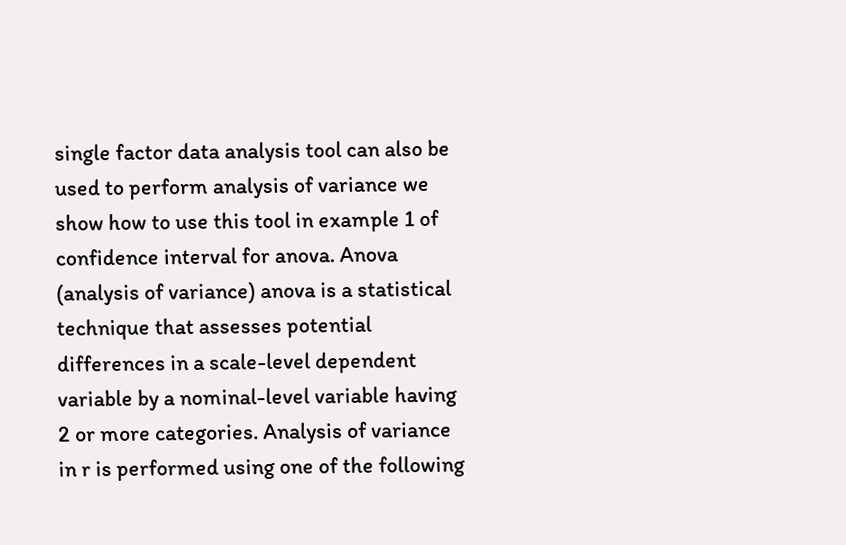single factor data analysis tool can also be used to perform analysis of variance we show how to use this tool in example 1 of confidence interval for anova. Anova (analysis of variance) anova is a statistical technique that assesses potential differences in a scale-level dependent variable by a nominal-level variable having 2 or more categories. Analysis of variance in r is performed using one of the following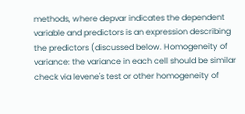methods, where depvar indicates the dependent variable and predictors is an expression describing the predictors (discussed below. Homogeneity of variance: the variance in each cell should be similar check via levene's test or other homogeneity of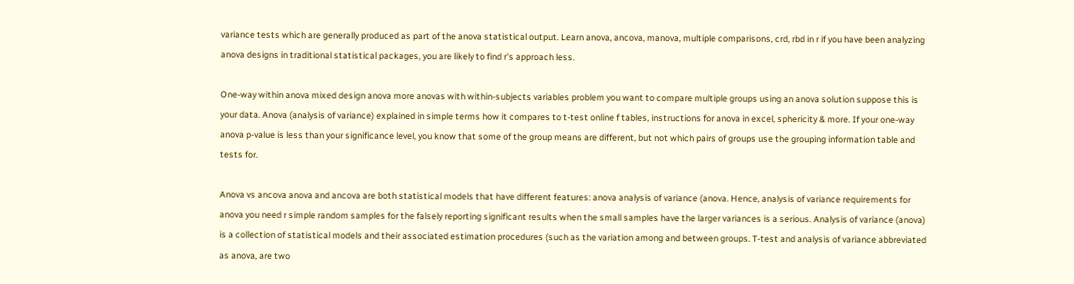variance tests which are generally produced as part of the anova statistical output. Learn anova, ancova, manova, multiple comparisons, crd, rbd in r if you have been analyzing anova designs in traditional statistical packages, you are likely to find r's approach less.

One-way within anova mixed design anova more anovas with within-subjects variables problem you want to compare multiple groups using an anova solution suppose this is your data. Anova (analysis of variance) explained in simple terms how it compares to t-test online f tables, instructions for anova in excel, sphericity & more. If your one-way anova p-value is less than your significance level, you know that some of the group means are different, but not which pairs of groups use the grouping information table and tests for.

Anova vs ancova anova and ancova are both statistical models that have different features: anova analysis of variance (anova. Hence, analysis of variance requirements for anova you need r simple random samples for the falsely reporting significant results when the small samples have the larger variances is a serious. Analysis of variance (anova) is a collection of statistical models and their associated estimation procedures (such as the variation among and between groups. T-test and analysis of variance abbreviated as anova, are two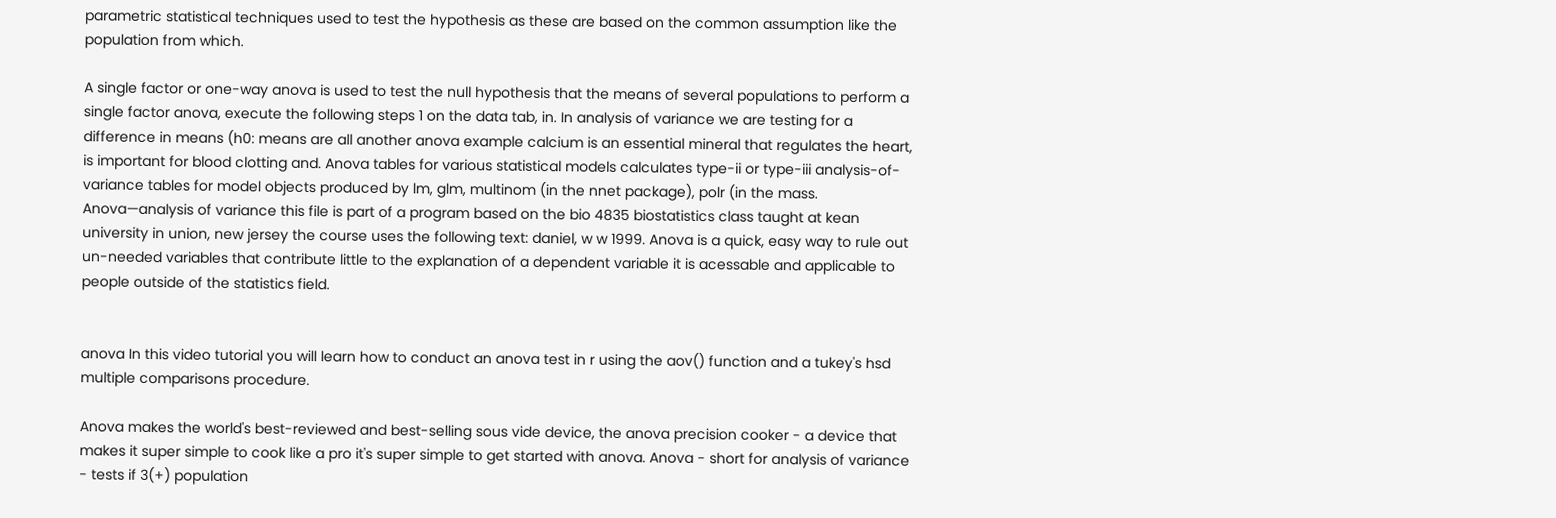parametric statistical techniques used to test the hypothesis as these are based on the common assumption like the population from which.

A single factor or one-way anova is used to test the null hypothesis that the means of several populations to perform a single factor anova, execute the following steps 1 on the data tab, in. In analysis of variance we are testing for a difference in means (h0: means are all another anova example calcium is an essential mineral that regulates the heart, is important for blood clotting and. Anova tables for various statistical models calculates type-ii or type-iii analysis-of-variance tables for model objects produced by lm, glm, multinom (in the nnet package), polr (in the mass. Anova—analysis of variance this file is part of a program based on the bio 4835 biostatistics class taught at kean university in union, new jersey the course uses the following text: daniel, w w 1999. Anova is a quick, easy way to rule out un-needed variables that contribute little to the explanation of a dependent variable it is acessable and applicable to people outside of the statistics field.


anova In this video tutorial you will learn how to conduct an anova test in r using the aov() function and a tukey's hsd multiple comparisons procedure.

Anova makes the world's best-reviewed and best-selling sous vide device, the anova precision cooker - a device that makes it super simple to cook like a pro it's super simple to get started with anova. Anova - short for analysis of variance - tests if 3(+) population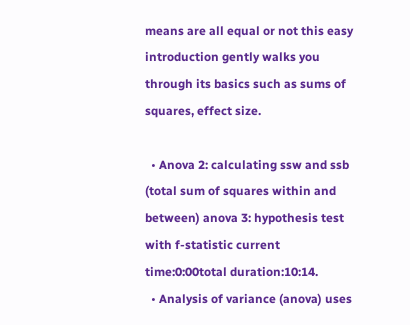means are all equal or not this easy introduction gently walks you through its basics such as sums of squares, effect size.

  • Anova 2: calculating ssw and ssb (total sum of squares within and between) anova 3: hypothesis test with f-statistic current time:0:00total duration:10:14.
  • Analysis of variance (anova) uses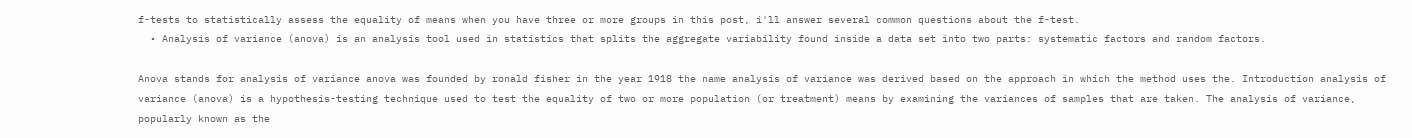f-tests to statistically assess the equality of means when you have three or more groups in this post, i'll answer several common questions about the f-test.
  • Analysis of variance (anova) is an analysis tool used in statistics that splits the aggregate variability found inside a data set into two parts: systematic factors and random factors.

Anova stands for analysis of variance anova was founded by ronald fisher in the year 1918 the name analysis of variance was derived based on the approach in which the method uses the. Introduction analysis of variance (anova) is a hypothesis-testing technique used to test the equality of two or more population (or treatment) means by examining the variances of samples that are taken. The analysis of variance, popularly known as the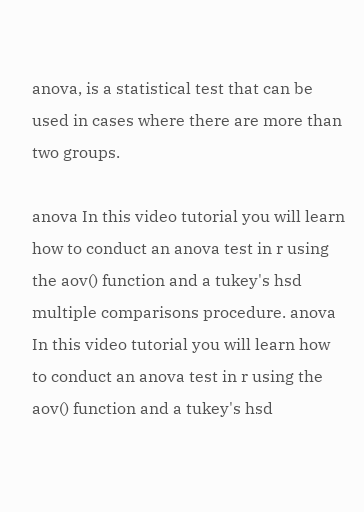anova, is a statistical test that can be used in cases where there are more than two groups.

anova In this video tutorial you will learn how to conduct an anova test in r using the aov() function and a tukey's hsd multiple comparisons procedure. anova In this video tutorial you will learn how to conduct an anova test in r using the aov() function and a tukey's hsd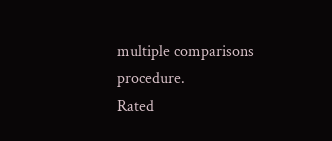multiple comparisons procedure.
Rated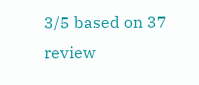3/5 based on 37 review